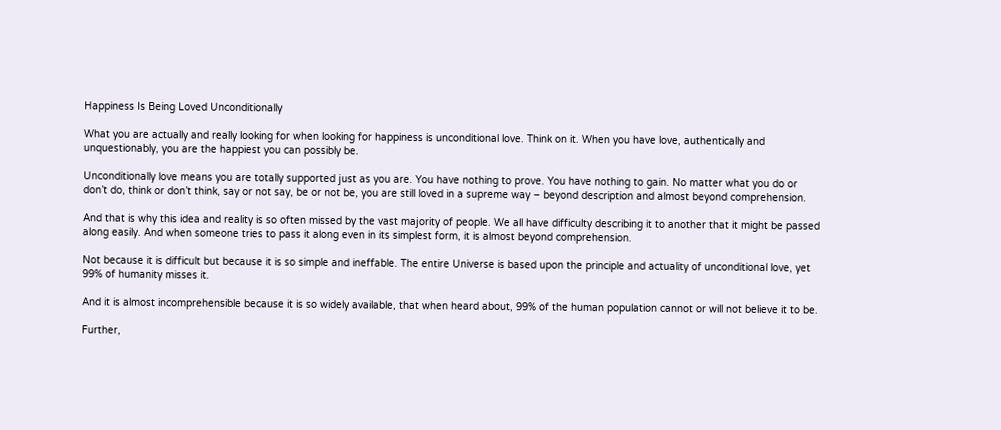Happiness Is Being Loved Unconditionally

What you are actually and really looking for when looking for happiness is unconditional love. Think on it. When you have love, authentically and unquestionably, you are the happiest you can possibly be.

Unconditionally love means you are totally supported just as you are. You have nothing to prove. You have nothing to gain. No matter what you do or don’t do, think or don’t think, say or not say, be or not be, you are still loved in a supreme way – beyond description and almost beyond comprehension.

And that is why this idea and reality is so often missed by the vast majority of people. We all have difficulty describing it to another that it might be passed along easily. And when someone tries to pass it along even in its simplest form, it is almost beyond comprehension.

Not because it is difficult but because it is so simple and ineffable. The entire Universe is based upon the principle and actuality of unconditional love, yet 99% of humanity misses it.

And it is almost incomprehensible because it is so widely available, that when heard about, 99% of the human population cannot or will not believe it to be.

Further,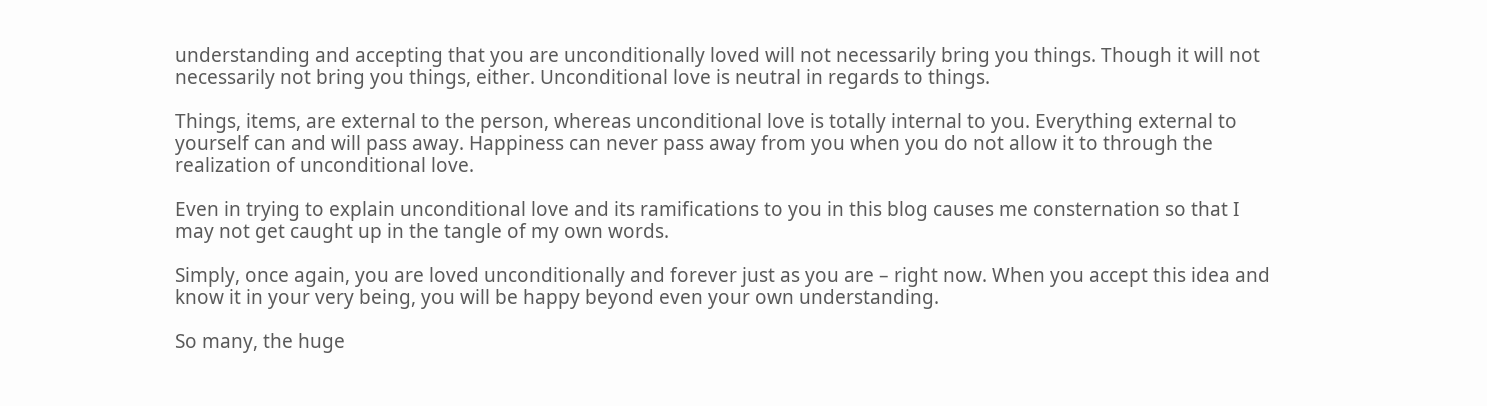understanding and accepting that you are unconditionally loved will not necessarily bring you things. Though it will not necessarily not bring you things, either. Unconditional love is neutral in regards to things.

Things, items, are external to the person, whereas unconditional love is totally internal to you. Everything external to yourself can and will pass away. Happiness can never pass away from you when you do not allow it to through the realization of unconditional love.

Even in trying to explain unconditional love and its ramifications to you in this blog causes me consternation so that I may not get caught up in the tangle of my own words.

Simply, once again, you are loved unconditionally and forever just as you are – right now. When you accept this idea and know it in your very being, you will be happy beyond even your own understanding.

So many, the huge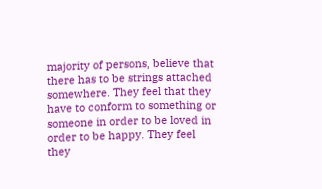majority of persons, believe that there has to be strings attached somewhere. They feel that they have to conform to something or someone in order to be loved in order to be happy. They feel they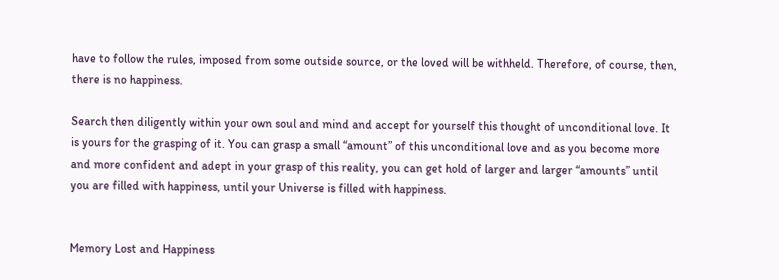have to follow the rules, imposed from some outside source, or the loved will be withheld. Therefore, of course, then, there is no happiness.

Search then diligently within your own soul and mind and accept for yourself this thought of unconditional love. It is yours for the grasping of it. You can grasp a small “amount” of this unconditional love and as you become more and more confident and adept in your grasp of this reality, you can get hold of larger and larger “amounts” until you are filled with happiness, until your Universe is filled with happiness.


Memory Lost and Happiness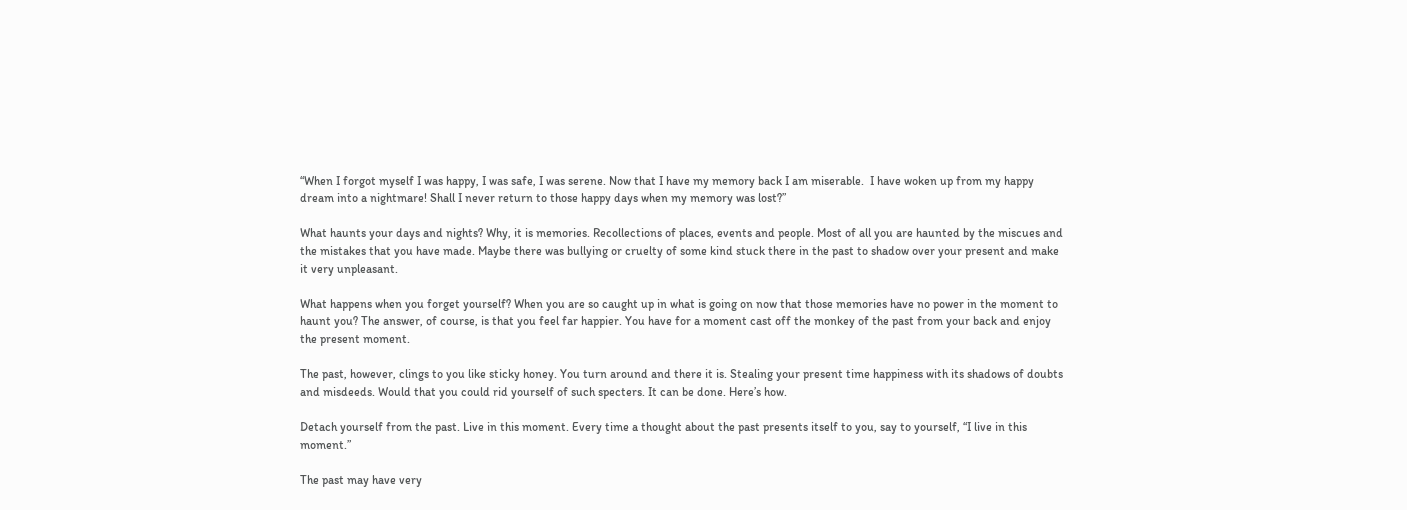“When I forgot myself I was happy, I was safe, I was serene. Now that I have my memory back I am miserable.  I have woken up from my happy dream into a nightmare! Shall I never return to those happy days when my memory was lost?”

What haunts your days and nights? Why, it is memories. Recollections of places, events and people. Most of all you are haunted by the miscues and the mistakes that you have made. Maybe there was bullying or cruelty of some kind stuck there in the past to shadow over your present and make it very unpleasant.

What happens when you forget yourself? When you are so caught up in what is going on now that those memories have no power in the moment to haunt you? The answer, of course, is that you feel far happier. You have for a moment cast off the monkey of the past from your back and enjoy the present moment.

The past, however, clings to you like sticky honey. You turn around and there it is. Stealing your present time happiness with its shadows of doubts and misdeeds. Would that you could rid yourself of such specters. It can be done. Here’s how.

Detach yourself from the past. Live in this moment. Every time a thought about the past presents itself to you, say to yourself, “I live in this moment.”

The past may have very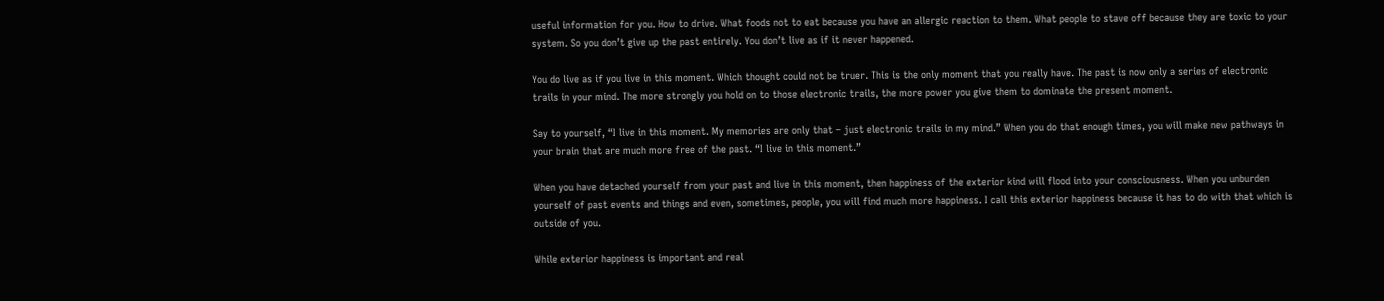useful information for you. How to drive. What foods not to eat because you have an allergic reaction to them. What people to stave off because they are toxic to your system. So you don’t give up the past entirely. You don’t live as if it never happened.

You do live as if you live in this moment. Which thought could not be truer. This is the only moment that you really have. The past is now only a series of electronic trails in your mind. The more strongly you hold on to those electronic trails, the more power you give them to dominate the present moment.

Say to yourself, “I live in this moment. My memories are only that – just electronic trails in my mind.” When you do that enough times, you will make new pathways in your brain that are much more free of the past. “I live in this moment.”

When you have detached yourself from your past and live in this moment, then happiness of the exterior kind will flood into your consciousness. When you unburden yourself of past events and things and even, sometimes, people, you will find much more happiness. I call this exterior happiness because it has to do with that which is outside of you.

While exterior happiness is important and real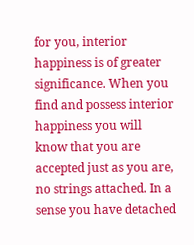for you, interior happiness is of greater significance. When you find and possess interior happiness you will know that you are accepted just as you are, no strings attached. In a sense you have detached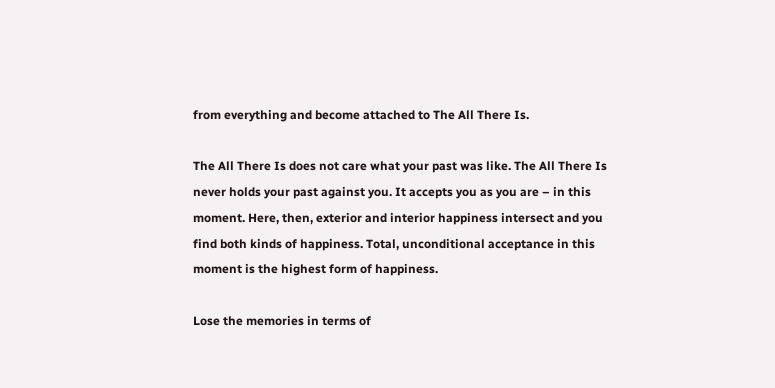from everything and become attached to The All There Is.

The All There Is does not care what your past was like. The All There Is never holds your past against you. It accepts you as you are – in this moment. Here, then, exterior and interior happiness intersect and you find both kinds of happiness. Total, unconditional acceptance in this moment is the highest form of happiness.

Lose the memories in terms of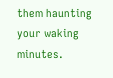them haunting your waking minutes.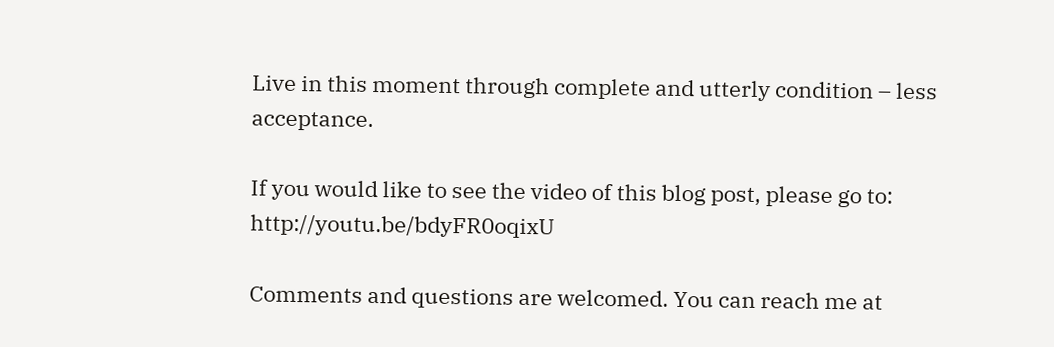Live in this moment through complete and utterly condition – less acceptance.

If you would like to see the video of this blog post, please go to: http://youtu.be/bdyFR0oqixU

Comments and questions are welcomed. You can reach me at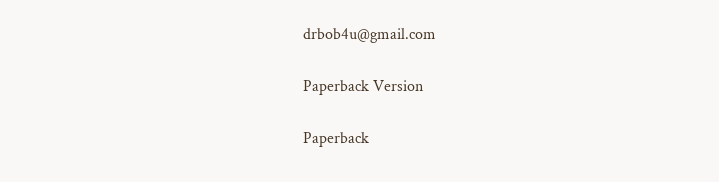drbob4u@gmail.com

Paperback Version

Paperback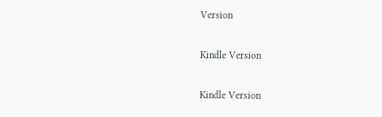Version

Kindle Version

Kindle Version